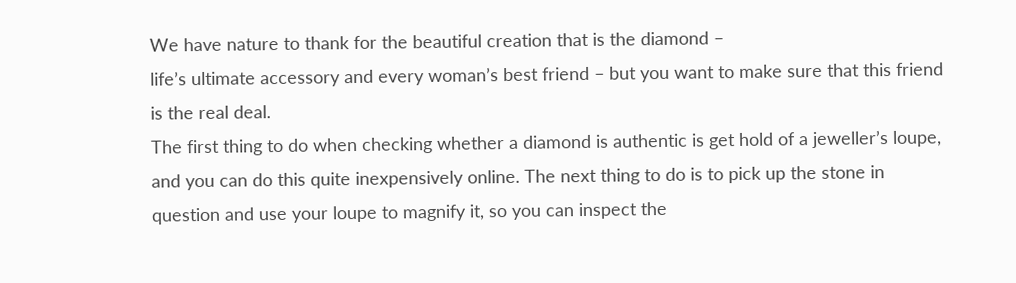We have nature to thank for the beautiful creation that is the diamond –
life’s ultimate accessory and every woman’s best friend – but you want to make sure that this friend is the real deal.
The first thing to do when checking whether a diamond is authentic is get hold of a jeweller’s loupe, and you can do this quite inexpensively online. The next thing to do is to pick up the stone in question and use your loupe to magnify it, so you can inspect the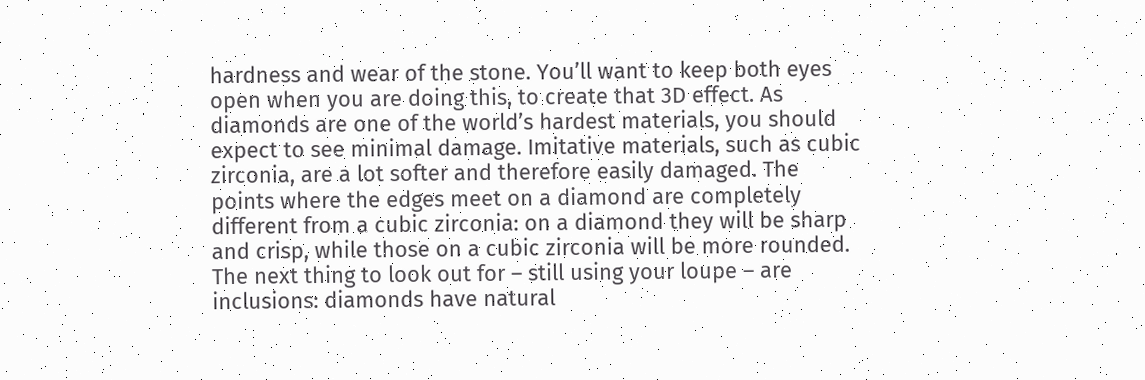hardness and wear of the stone. You’ll want to keep both eyes open when you are doing this, to create that 3D effect. As diamonds are one of the world’s hardest materials, you should expect to see minimal damage. Imitative materials, such as cubic zirconia, are a lot softer and therefore easily damaged. The points where the edges meet on a diamond are completely different from a cubic zirconia: on a diamond they will be sharp and crisp, while those on a cubic zirconia will be more rounded. The next thing to look out for – still using your loupe – are inclusions: diamonds have natural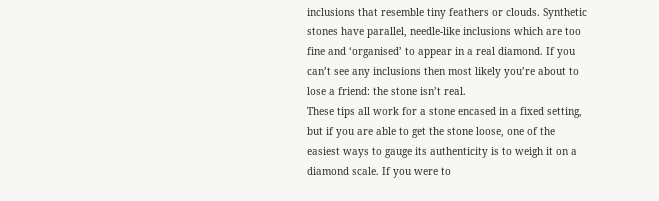inclusions that resemble tiny feathers or clouds. Synthetic stones have parallel, needle-like inclusions which are too fine and ‘organised’ to appear in a real diamond. If you can’t see any inclusions then most likely you’re about to lose a friend: the stone isn’t real.
These tips all work for a stone encased in a fixed setting, but if you are able to get the stone loose, one of the easiest ways to gauge its authenticity is to weigh it on a diamond scale. If you were to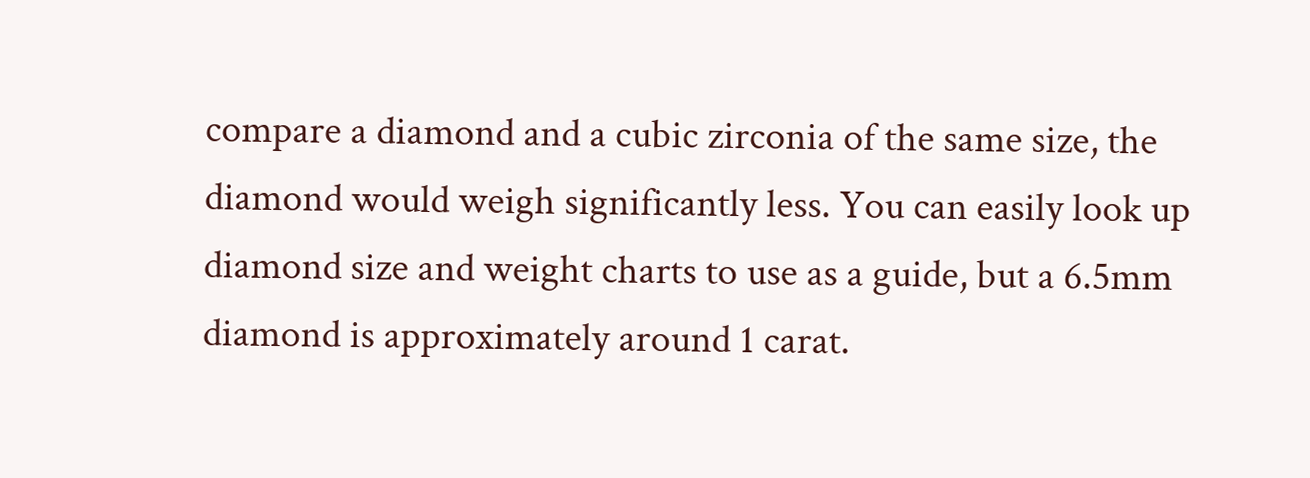compare a diamond and a cubic zirconia of the same size, the diamond would weigh significantly less. You can easily look up diamond size and weight charts to use as a guide, but a 6.5mm diamond is approximately around 1 carat.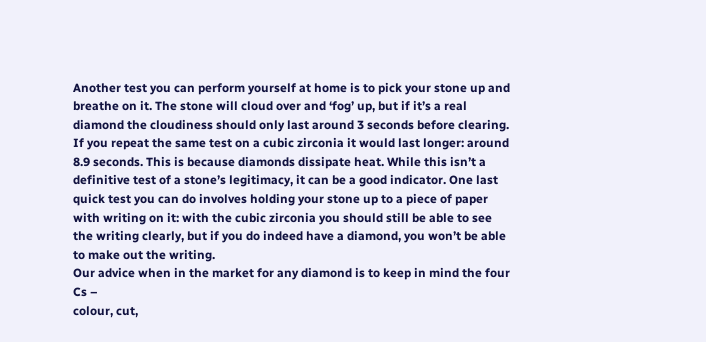Another test you can perform yourself at home is to pick your stone up and breathe on it. The stone will cloud over and ‘fog’ up, but if it’s a real diamond the cloudiness should only last around 3 seconds before clearing. If you repeat the same test on a cubic zirconia it would last longer: around 8.9 seconds. This is because diamonds dissipate heat. While this isn’t a definitive test of a stone’s legitimacy, it can be a good indicator. One last quick test you can do involves holding your stone up to a piece of paper with writing on it: with the cubic zirconia you should still be able to see the writing clearly, but if you do indeed have a diamond, you won’t be able to make out the writing.
Our advice when in the market for any diamond is to keep in mind the four Cs –
colour, cut,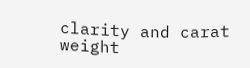clarity and carat weight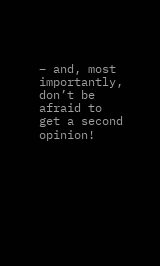– and, most importantly, don’t be afraid to get a second opinion!